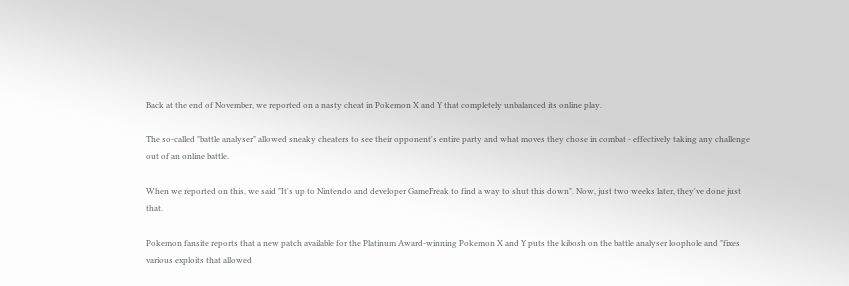Back at the end of November, we reported on a nasty cheat in Pokemon X and Y that completely unbalanced its online play.

The so-called "battle analyser" allowed sneaky cheaters to see their opponent's entire party and what moves they chose in combat - effectively taking any challenge out of an online battle.

When we reported on this, we said "It's up to Nintendo and developer GameFreak to find a way to shut this down". Now, just two weeks later, they've done just that.

Pokemon fansite reports that a new patch available for the Platinum Award-winning Pokemon X and Y puts the kibosh on the battle analyser loophole and "fixes various exploits that allowed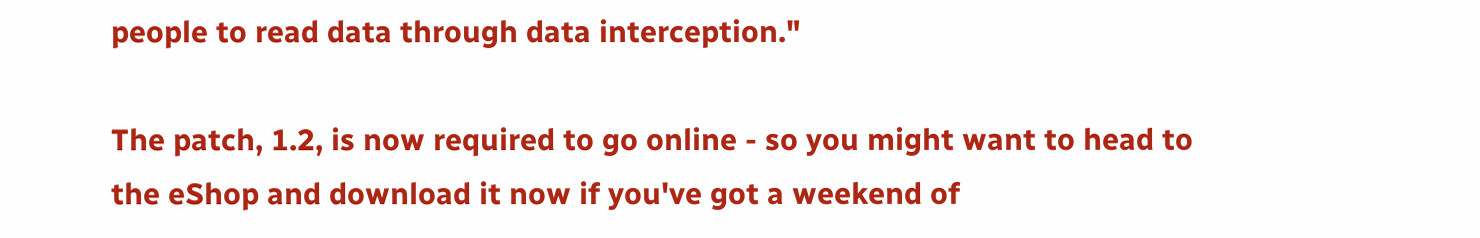people to read data through data interception."

The patch, 1.2, is now required to go online - so you might want to head to the eShop and download it now if you've got a weekend of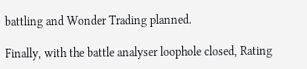battling and Wonder Trading planned.

Finally, with the battle analyser loophole closed, Rating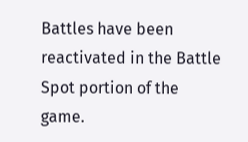Battles have been reactivated in the Battle Spot portion of the game.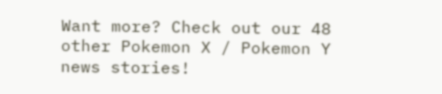Want more? Check out our 48 other Pokemon X / Pokemon Y news stories!